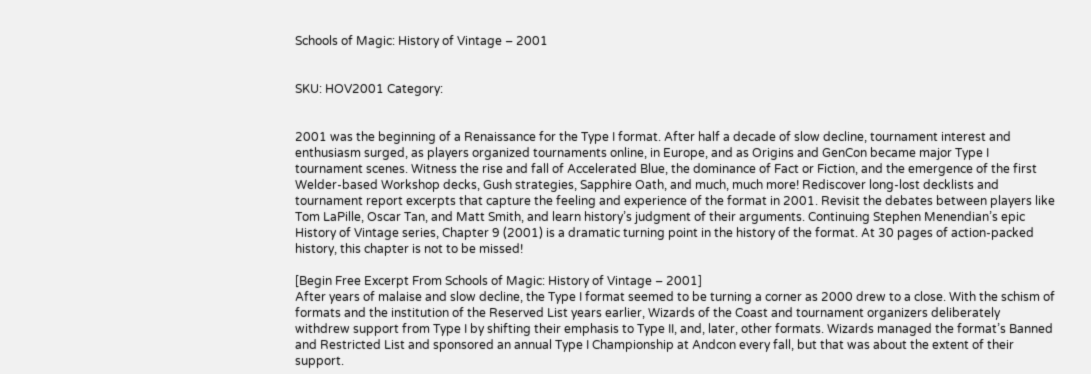Schools of Magic: History of Vintage – 2001


SKU: HOV2001 Category:


2001 was the beginning of a Renaissance for the Type I format. After half a decade of slow decline, tournament interest and enthusiasm surged, as players organized tournaments online, in Europe, and as Origins and GenCon became major Type I tournament scenes. Witness the rise and fall of Accelerated Blue, the dominance of Fact or Fiction, and the emergence of the first Welder-based Workshop decks, Gush strategies, Sapphire Oath, and much, much more! Rediscover long-lost decklists and tournament report excerpts that capture the feeling and experience of the format in 2001. Revisit the debates between players like Tom LaPille, Oscar Tan, and Matt Smith, and learn history’s judgment of their arguments. Continuing Stephen Menendian’s epic History of Vintage series, Chapter 9 (2001) is a dramatic turning point in the history of the format. At 30 pages of action-packed history, this chapter is not to be missed!

[Begin Free Excerpt From Schools of Magic: History of Vintage – 2001]
After years of malaise and slow decline, the Type I format seemed to be turning a corner as 2000 drew to a close. With the schism of formats and the institution of the Reserved List years earlier, Wizards of the Coast and tournament organizers deliberately withdrew support from Type I by shifting their emphasis to Type II, and, later, other formats. Wizards managed the format’s Banned and Restricted List and sponsored an annual Type I Championship at Andcon every fall, but that was about the extent of their support.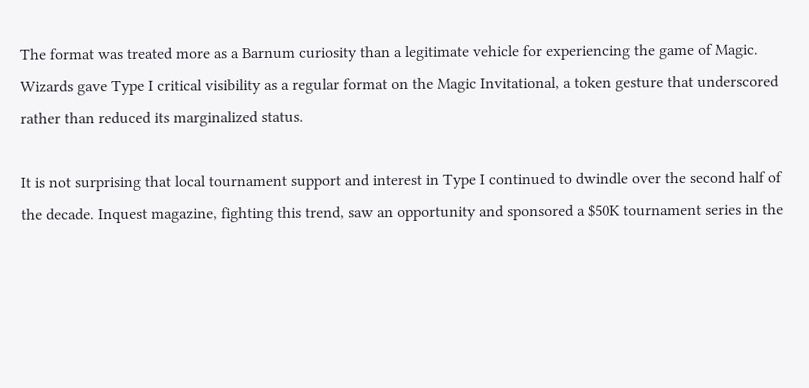The format was treated more as a Barnum curiosity than a legitimate vehicle for experiencing the game of Magic. Wizards gave Type I critical visibility as a regular format on the Magic Invitational, a token gesture that underscored rather than reduced its marginalized status.

It is not surprising that local tournament support and interest in Type I continued to dwindle over the second half of the decade. Inquest magazine, fighting this trend, saw an opportunity and sponsored a $50K tournament series in the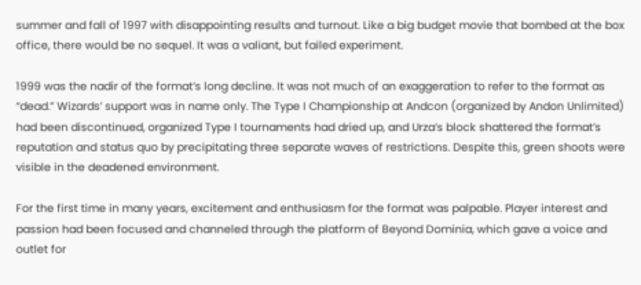summer and fall of 1997 with disappointing results and turnout. Like a big budget movie that bombed at the box office, there would be no sequel. It was a valiant, but failed experiment.

1999 was the nadir of the format’s long decline. It was not much of an exaggeration to refer to the format as “dead.” Wizards’ support was in name only. The Type I Championship at Andcon (organized by Andon Unlimited) had been discontinued, organized Type I tournaments had dried up, and Urza’s block shattered the format’s reputation and status quo by precipitating three separate waves of restrictions. Despite this, green shoots were visible in the deadened environment.

For the first time in many years, excitement and enthusiasm for the format was palpable. Player interest and passion had been focused and channeled through the platform of Beyond Dominia, which gave a voice and outlet for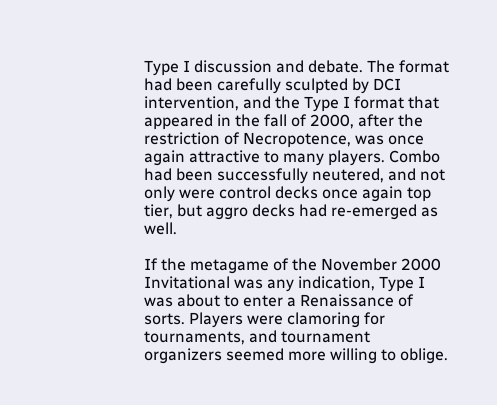Type I discussion and debate. The format had been carefully sculpted by DCI intervention, and the Type I format that appeared in the fall of 2000, after the restriction of Necropotence, was once again attractive to many players. Combo had been successfully neutered, and not only were control decks once again top tier, but aggro decks had re-emerged as well.

If the metagame of the November 2000 Invitational was any indication, Type I was about to enter a Renaissance of sorts. Players were clamoring for tournaments, and tournament organizers seemed more willing to oblige.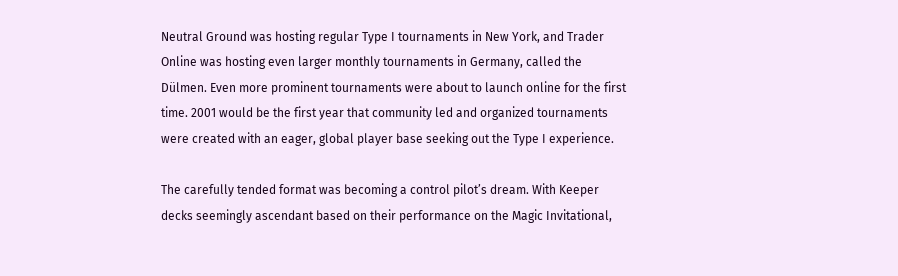Neutral Ground was hosting regular Type I tournaments in New York, and Trader Online was hosting even larger monthly tournaments in Germany, called the Dülmen. Even more prominent tournaments were about to launch online for the first time. 2001 would be the first year that community led and organized tournaments were created with an eager, global player base seeking out the Type I experience.

The carefully tended format was becoming a control pilot’s dream. With Keeper decks seemingly ascendant based on their performance on the Magic Invitational,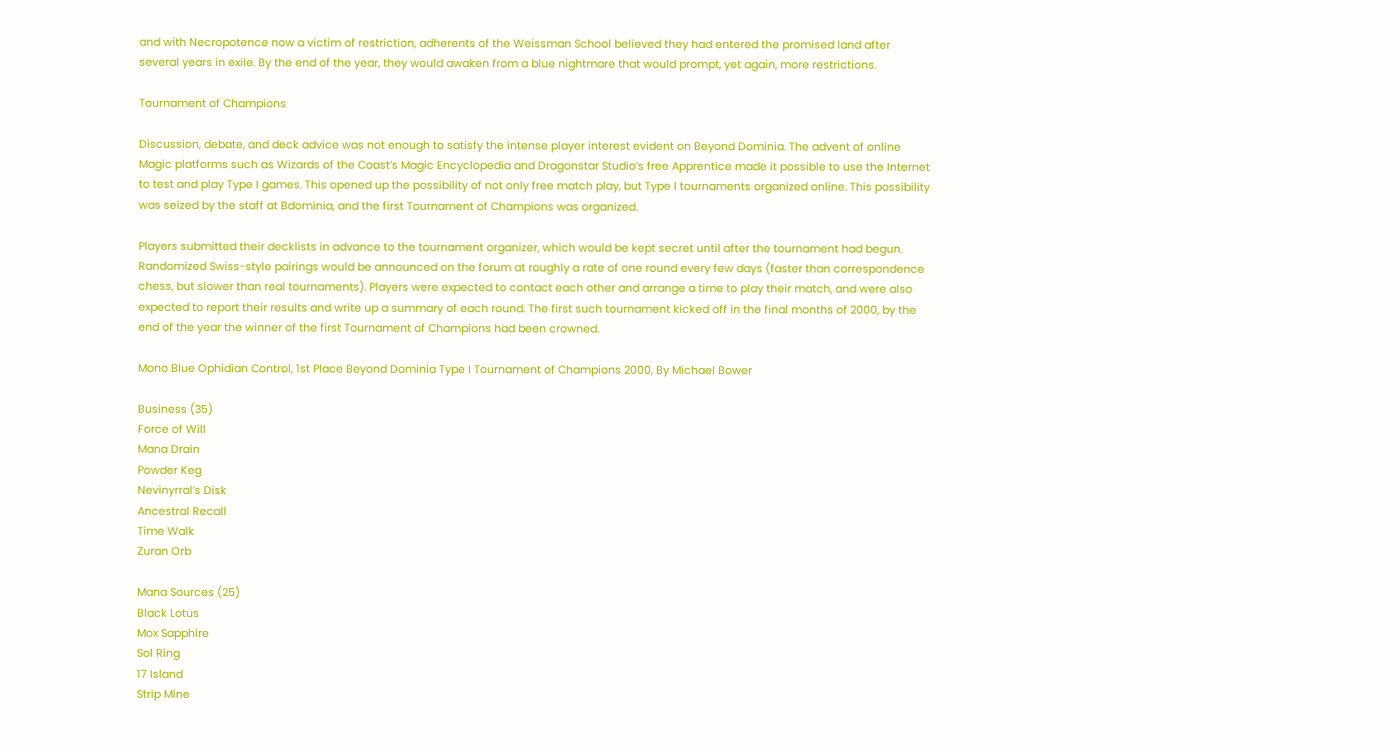and with Necropotence now a victim of restriction, adherents of the Weissman School believed they had entered the promised land after several years in exile. By the end of the year, they would awaken from a blue nightmare that would prompt, yet again, more restrictions.

Tournament of Champions

Discussion, debate, and deck advice was not enough to satisfy the intense player interest evident on Beyond Dominia. The advent of online Magic platforms such as Wizards of the Coast’s Magic Encyclopedia and Dragonstar Studio’s free Apprentice made it possible to use the Internet to test and play Type I games. This opened up the possibility of not only free match play, but Type I tournaments organized online. This possibility was seized by the staff at Bdominia, and the first Tournament of Champions was organized.

Players submitted their decklists in advance to the tournament organizer, which would be kept secret until after the tournament had begun. Randomized Swiss-style pairings would be announced on the forum at roughly a rate of one round every few days (faster than correspondence chess, but slower than real tournaments). Players were expected to contact each other and arrange a time to play their match, and were also expected to report their results and write up a summary of each round. The first such tournament kicked off in the final months of 2000, by the end of the year the winner of the first Tournament of Champions had been crowned.

Mono Blue Ophidian Control, 1st Place Beyond Dominia Type I Tournament of Champions 2000, By Michael Bower

Business (35)
Force of Will
Mana Drain
Powder Keg
Nevinyrral’s Disk
Ancestral Recall
Time Walk
Zuran Orb

Mana Sources (25)
Black Lotus
Mox Sapphire
Sol Ring
17 Island
Strip Mine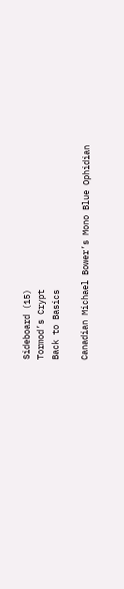Sideboard (15)
Tormod’s Crypt
Back to Basics

Canadian Michael Bower’s Mono Blue Ophidian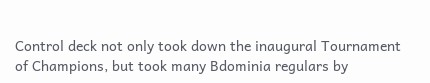Control deck not only took down the inaugural Tournament of Champions, but took many Bdominia regulars by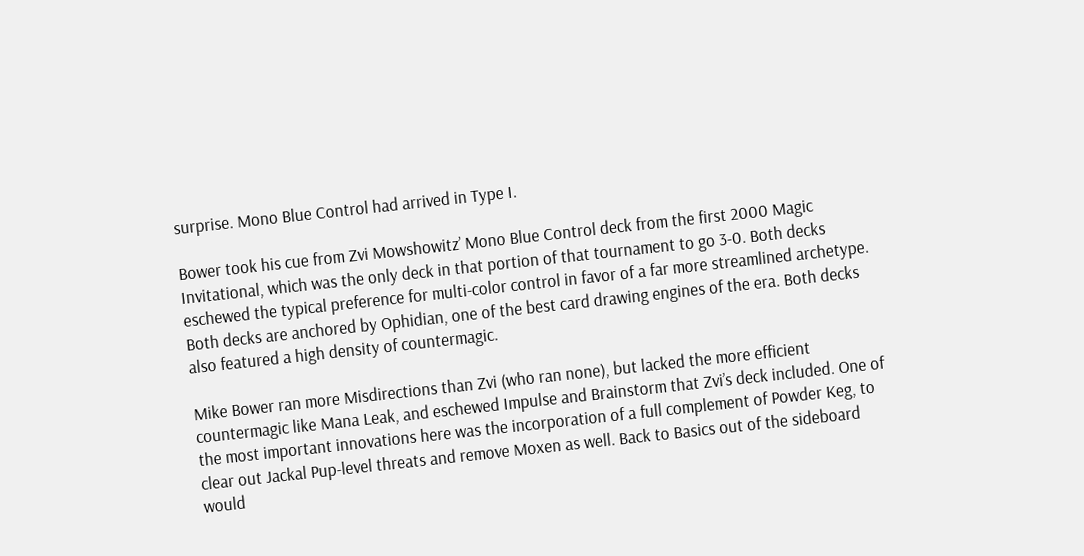surprise. Mono Blue Control had arrived in Type I.

Bower took his cue from Zvi Mowshowitz’ Mono Blue Control deck from the first 2000 Magic Invitational, which was the only deck in that portion of that tournament to go 3-0. Both decks eschewed the typical preference for multi-color control in favor of a far more streamlined archetype. Both decks are anchored by Ophidian, one of the best card drawing engines of the era. Both decks also featured a high density of countermagic.

Mike Bower ran more Misdirections than Zvi (who ran none), but lacked the more efficient countermagic like Mana Leak, and eschewed Impulse and Brainstorm that Zvi’s deck included. One of the most important innovations here was the incorporation of a full complement of Powder Keg, to clear out Jackal Pup-level threats and remove Moxen as well. Back to Basics out of the sideboard would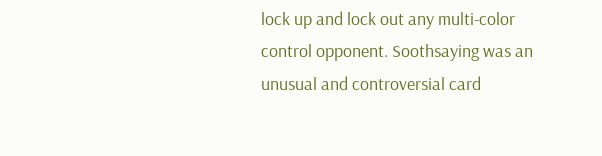lock up and lock out any multi-color control opponent. Soothsaying was an unusual and controversial card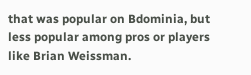that was popular on Bdominia, but less popular among pros or players like Brian Weissman.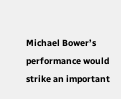Michael Bower’s performance would strike an important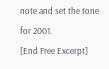note and set the tone for 2001.
[End Free Excerpt]